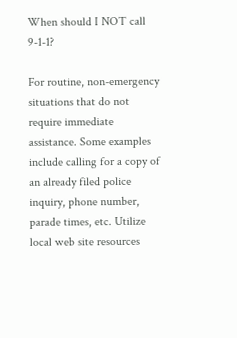When should I NOT call 9-1-1?

For routine, non-emergency situations that do not require immediate assistance. Some examples include calling for a copy of an already filed police inquiry, phone number, parade times, etc. Utilize local web site resources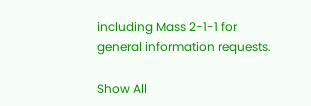including Mass 2-1-1 for general information requests.

Show All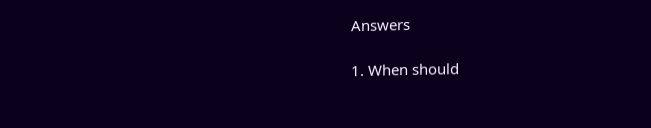Answers

1. When should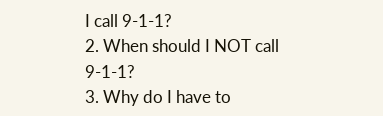I call 9-1-1?
2. When should I NOT call 9-1-1?
3. Why do I have to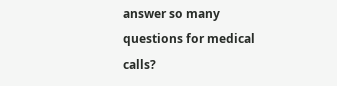answer so many questions for medical calls?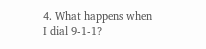4. What happens when I dial 9-1-1?